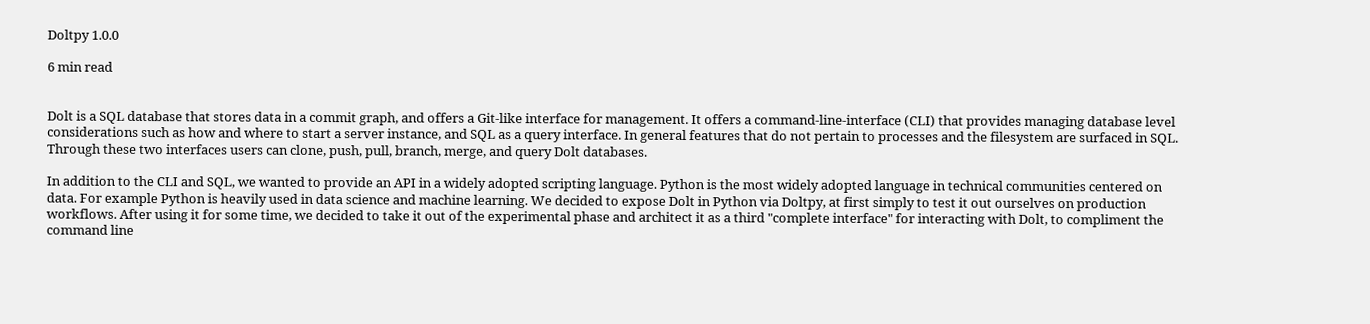Doltpy 1.0.0

6 min read


Dolt is a SQL database that stores data in a commit graph, and offers a Git-like interface for management. It offers a command-line-interface (CLI) that provides managing database level considerations such as how and where to start a server instance, and SQL as a query interface. In general features that do not pertain to processes and the filesystem are surfaced in SQL. Through these two interfaces users can clone, push, pull, branch, merge, and query Dolt databases.

In addition to the CLI and SQL, we wanted to provide an API in a widely adopted scripting language. Python is the most widely adopted language in technical communities centered on data. For example Python is heavily used in data science and machine learning. We decided to expose Dolt in Python via Doltpy, at first simply to test it out ourselves on production workflows. After using it for some time, we decided to take it out of the experimental phase and architect it as a third "complete interface" for interacting with Dolt, to compliment the command line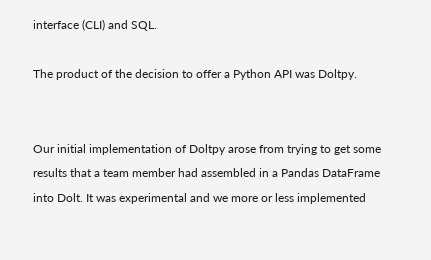interface (CLI) and SQL.

The product of the decision to offer a Python API was Doltpy.


Our initial implementation of Doltpy arose from trying to get some results that a team member had assembled in a Pandas DataFrame into Dolt. It was experimental and we more or less implemented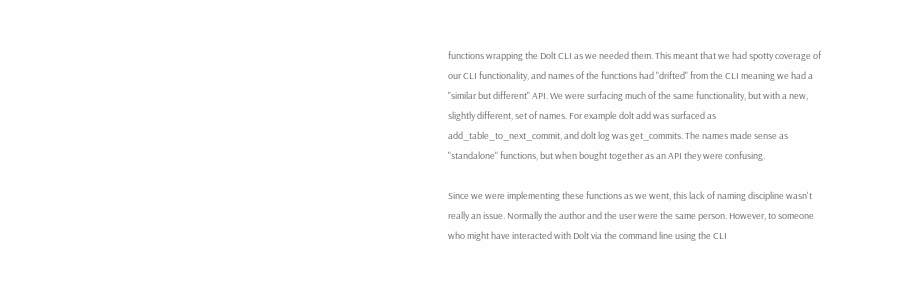functions wrapping the Dolt CLI as we needed them. This meant that we had spotty coverage of our CLI functionality, and names of the functions had "drifted" from the CLI meaning we had a "similar but different" API. We were surfacing much of the same functionality, but with a new, slightly different, set of names. For example dolt add was surfaced as add_table_to_next_commit, and dolt log was get_commits. The names made sense as "standalone" functions, but when bought together as an API they were confusing.

Since we were implementing these functions as we went, this lack of naming discipline wasn't really an issue. Normally the author and the user were the same person. However, to someone who might have interacted with Dolt via the command line using the CLI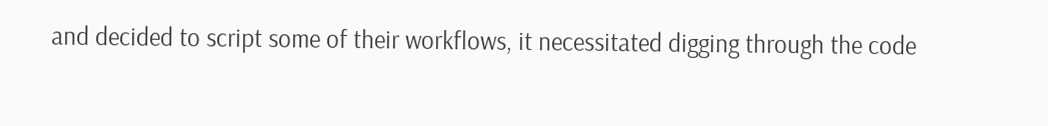and decided to script some of their workflows, it necessitated digging through the code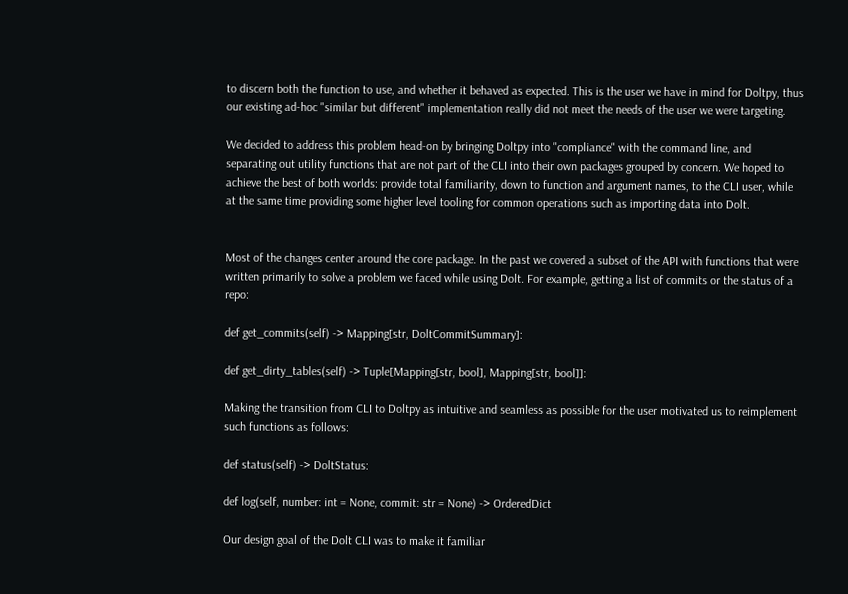to discern both the function to use, and whether it behaved as expected. This is the user we have in mind for Doltpy, thus our existing ad-hoc "similar but different" implementation really did not meet the needs of the user we were targeting.

We decided to address this problem head-on by bringing Doltpy into "compliance" with the command line, and separating out utility functions that are not part of the CLI into their own packages grouped by concern. We hoped to achieve the best of both worlds: provide total familiarity, down to function and argument names, to the CLI user, while at the same time providing some higher level tooling for common operations such as importing data into Dolt.


Most of the changes center around the core package. In the past we covered a subset of the API with functions that were written primarily to solve a problem we faced while using Dolt. For example, getting a list of commits or the status of a repo:

def get_commits(self) -> Mapping[str, DoltCommitSummary]:

def get_dirty_tables(self) -> Tuple[Mapping[str, bool], Mapping[str, bool]]:

Making the transition from CLI to Doltpy as intuitive and seamless as possible for the user motivated us to reimplement such functions as follows:

def status(self) -> DoltStatus:

def log(self, number: int = None, commit: str = None) -> OrderedDict

Our design goal of the Dolt CLI was to make it familiar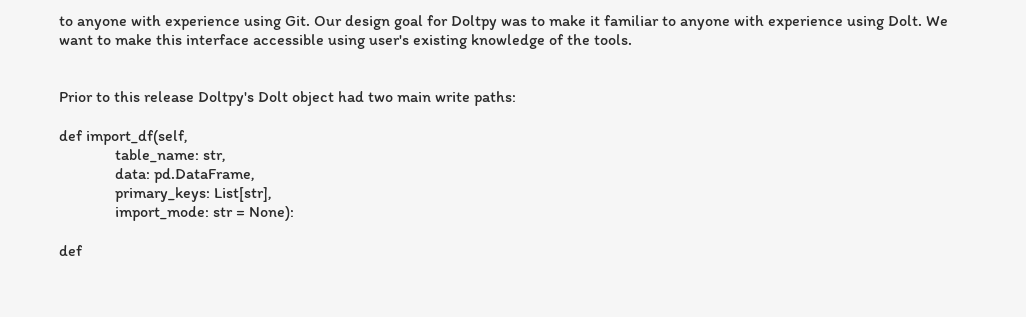to anyone with experience using Git. Our design goal for Doltpy was to make it familiar to anyone with experience using Dolt. We want to make this interface accessible using user's existing knowledge of the tools.


Prior to this release Doltpy's Dolt object had two main write paths:

def import_df(self,
              table_name: str,
              data: pd.DataFrame,
              primary_keys: List[str],
              import_mode: str = None):

def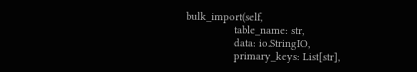bulk_import(self,
                table_name: str,
                data: io.StringIO,
                primary_keys: List[str],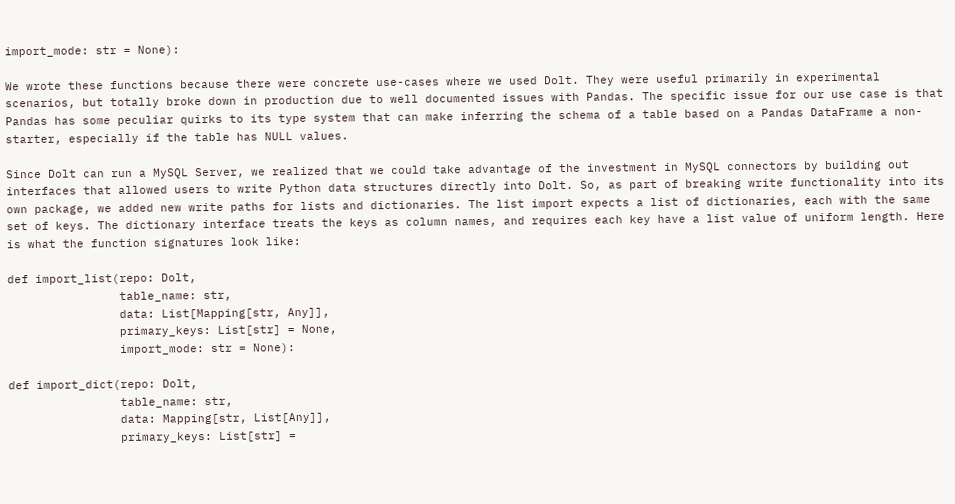import_mode: str = None):

We wrote these functions because there were concrete use-cases where we used Dolt. They were useful primarily in experimental scenarios, but totally broke down in production due to well documented issues with Pandas. The specific issue for our use case is that Pandas has some peculiar quirks to its type system that can make inferring the schema of a table based on a Pandas DataFrame a non-starter, especially if the table has NULL values.

Since Dolt can run a MySQL Server, we realized that we could take advantage of the investment in MySQL connectors by building out interfaces that allowed users to write Python data structures directly into Dolt. So, as part of breaking write functionality into its own package, we added new write paths for lists and dictionaries. The list import expects a list of dictionaries, each with the same set of keys. The dictionary interface treats the keys as column names, and requires each key have a list value of uniform length. Here is what the function signatures look like:

def import_list(repo: Dolt,
                table_name: str,
                data: List[Mapping[str, Any]],
                primary_keys: List[str] = None,
                import_mode: str = None):

def import_dict(repo: Dolt,
                table_name: str,
                data: Mapping[str, List[Any]],
                primary_keys: List[str] =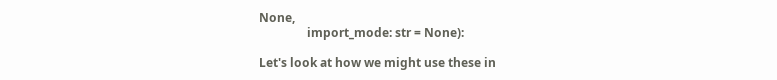None,
                import_mode: str = None):

Let's look at how we might use these in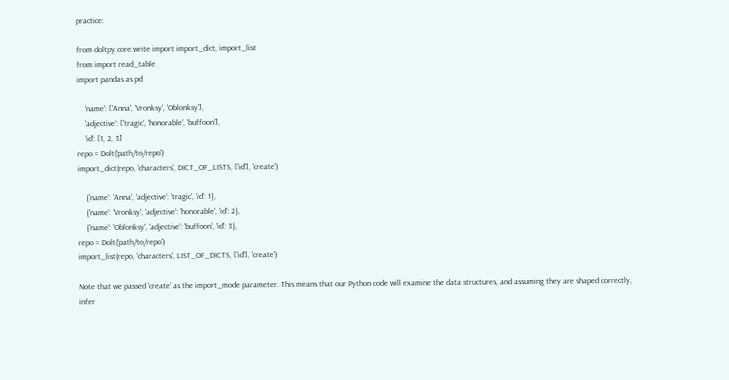practice:

from doltpy.core.write import import_dict, import_list
from import read_table
import pandas as pd

    'name': ['Anna', 'Vronksy', 'Oblonksy'],
    'adjective': ['tragic', 'honorable', 'buffoon'],
    'id': [1, 2, 3]
repo = Dolt('path/to/repo')
import_dict(repo, 'characters', DICT_OF_LISTS, ['id'], 'create')

    {'name': 'Anna', 'adjective': 'tragic', 'id': 1},
    {'name': 'Vronksy', 'adjective': 'honorable', 'id': 2},
    {'name': 'Oblonksy', 'adjective': 'buffoon', 'id': 3},
repo = Dolt('path/to/repo')
import_list(repo, 'characters', LIST_OF_DICTS, ['id'], 'create')

Note that we passed 'create' as the import_mode parameter. This means that our Python code will examine the data structures, and assuming they are shaped correctly, infer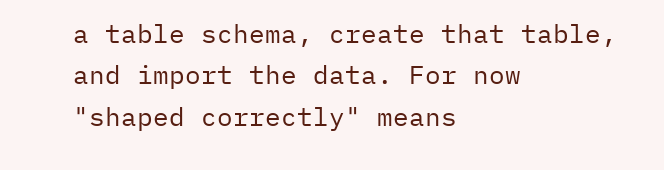a table schema, create that table, and import the data. For now "shaped correctly" means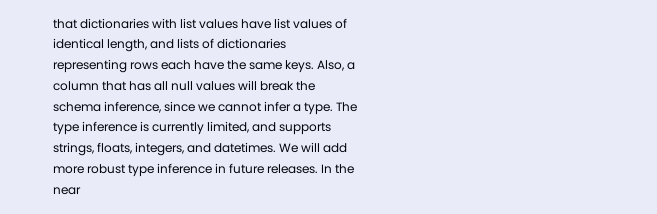that dictionaries with list values have list values of identical length, and lists of dictionaries representing rows each have the same keys. Also, a column that has all null values will break the schema inference, since we cannot infer a type. The type inference is currently limited, and supports strings, floats, integers, and datetimes. We will add more robust type inference in future releases. In the near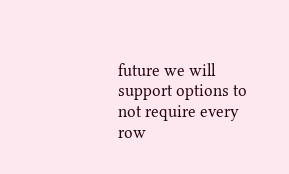future we will support options to not require every row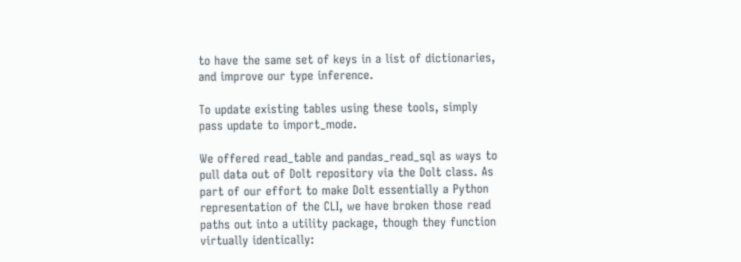to have the same set of keys in a list of dictionaries, and improve our type inference.

To update existing tables using these tools, simply pass update to import_mode.

We offered read_table and pandas_read_sql as ways to pull data out of Dolt repository via the Dolt class. As part of our effort to make Dolt essentially a Python representation of the CLI, we have broken those read paths out into a utility package, though they function virtually identically: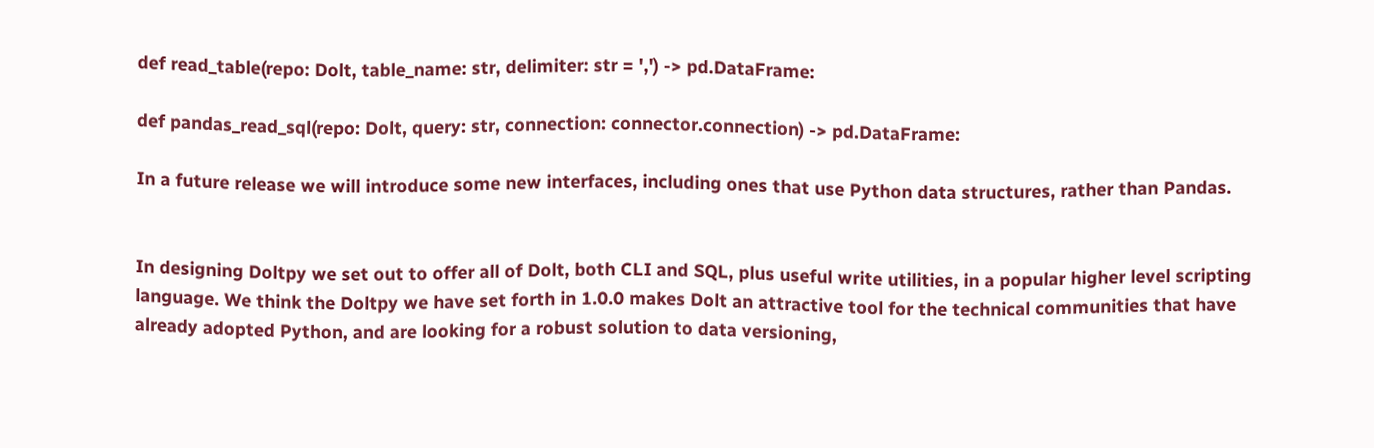def read_table(repo: Dolt, table_name: str, delimiter: str = ',') -> pd.DataFrame:

def pandas_read_sql(repo: Dolt, query: str, connection: connector.connection) -> pd.DataFrame:

In a future release we will introduce some new interfaces, including ones that use Python data structures, rather than Pandas.


In designing Doltpy we set out to offer all of Dolt, both CLI and SQL, plus useful write utilities, in a popular higher level scripting language. We think the Doltpy we have set forth in 1.0.0 makes Dolt an attractive tool for the technical communities that have already adopted Python, and are looking for a robust solution to data versioning,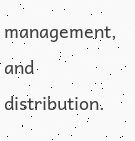management, and distribution.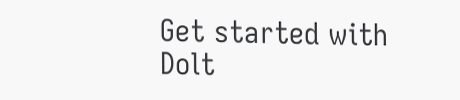Get started with Dolt